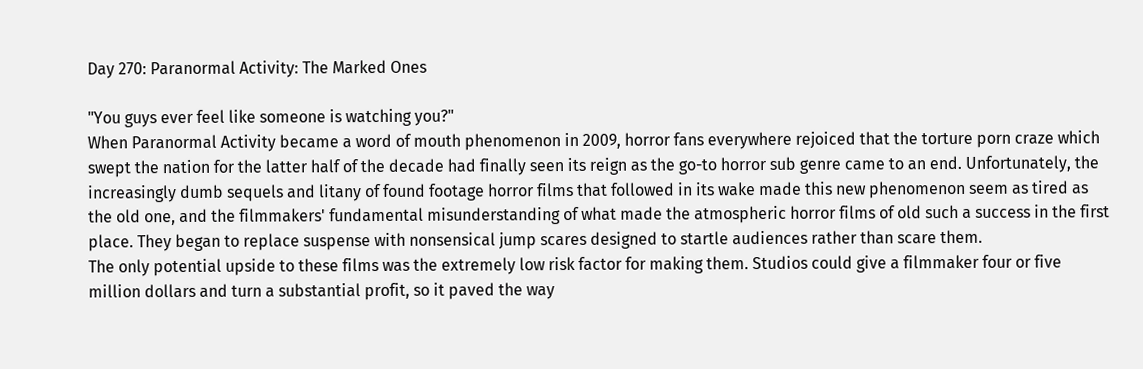Day 270: Paranormal Activity: The Marked Ones

"You guys ever feel like someone is watching you?"
When Paranormal Activity became a word of mouth phenomenon in 2009, horror fans everywhere rejoiced that the torture porn craze which swept the nation for the latter half of the decade had finally seen its reign as the go-to horror sub genre came to an end. Unfortunately, the increasingly dumb sequels and litany of found footage horror films that followed in its wake made this new phenomenon seem as tired as the old one, and the filmmakers' fundamental misunderstanding of what made the atmospheric horror films of old such a success in the first place. They began to replace suspense with nonsensical jump scares designed to startle audiences rather than scare them.
The only potential upside to these films was the extremely low risk factor for making them. Studios could give a filmmaker four or five million dollars and turn a substantial profit, so it paved the way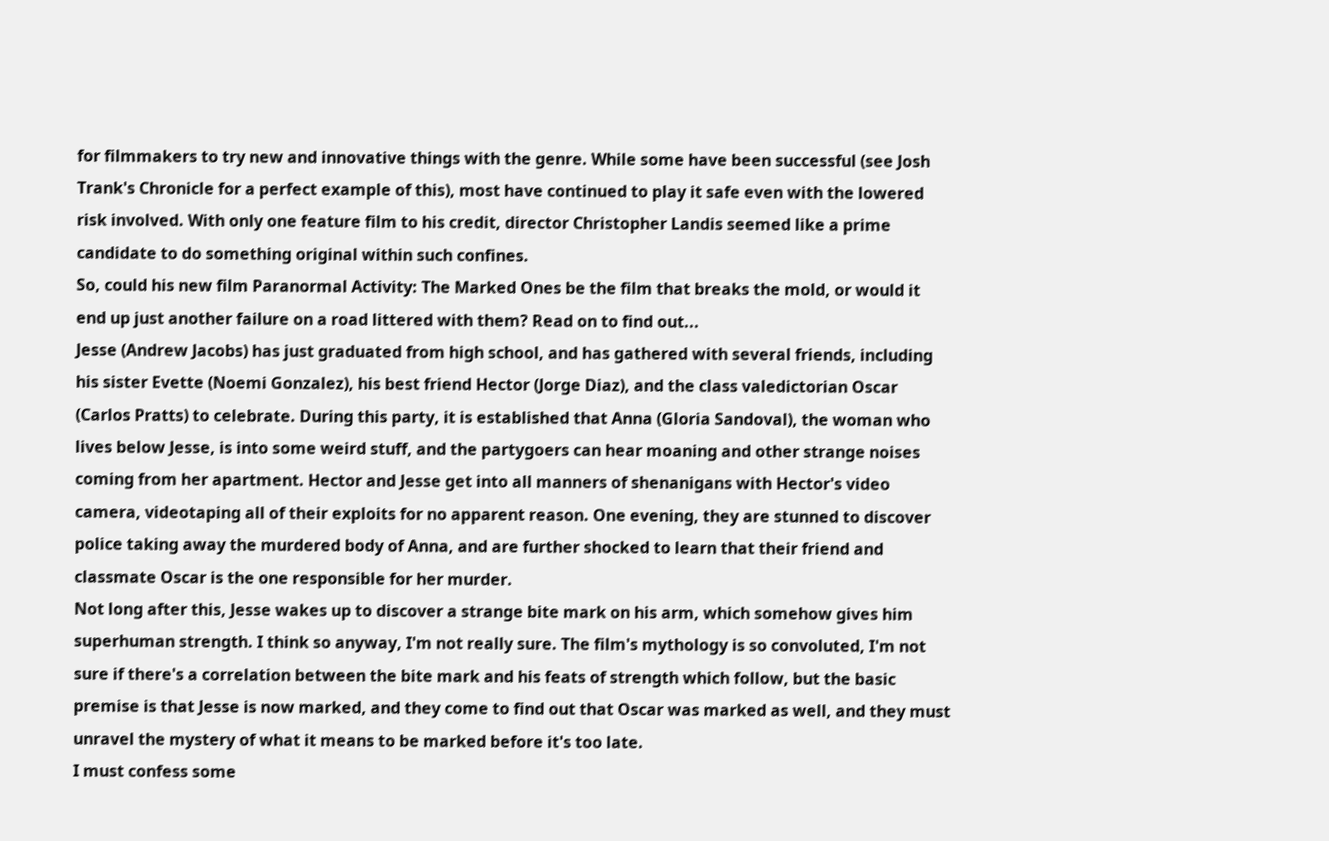for filmmakers to try new and innovative things with the genre. While some have been successful (see Josh Trank's Chronicle for a perfect example of this), most have continued to play it safe even with the lowered risk involved. With only one feature film to his credit, director Christopher Landis seemed like a prime candidate to do something original within such confines.
So, could his new film Paranormal Activity: The Marked Ones be the film that breaks the mold, or would it end up just another failure on a road littered with them? Read on to find out...
Jesse (Andrew Jacobs) has just graduated from high school, and has gathered with several friends, including his sister Evette (Noemi Gonzalez), his best friend Hector (Jorge Diaz), and the class valedictorian Oscar (Carlos Pratts) to celebrate. During this party, it is established that Anna (Gloria Sandoval), the woman who lives below Jesse, is into some weird stuff, and the partygoers can hear moaning and other strange noises coming from her apartment. Hector and Jesse get into all manners of shenanigans with Hector's video camera, videotaping all of their exploits for no apparent reason. One evening, they are stunned to discover police taking away the murdered body of Anna, and are further shocked to learn that their friend and classmate Oscar is the one responsible for her murder.
Not long after this, Jesse wakes up to discover a strange bite mark on his arm, which somehow gives him superhuman strength. I think so anyway, I'm not really sure. The film's mythology is so convoluted, I'm not sure if there's a correlation between the bite mark and his feats of strength which follow, but the basic premise is that Jesse is now marked, and they come to find out that Oscar was marked as well, and they must unravel the mystery of what it means to be marked before it's too late.
I must confess some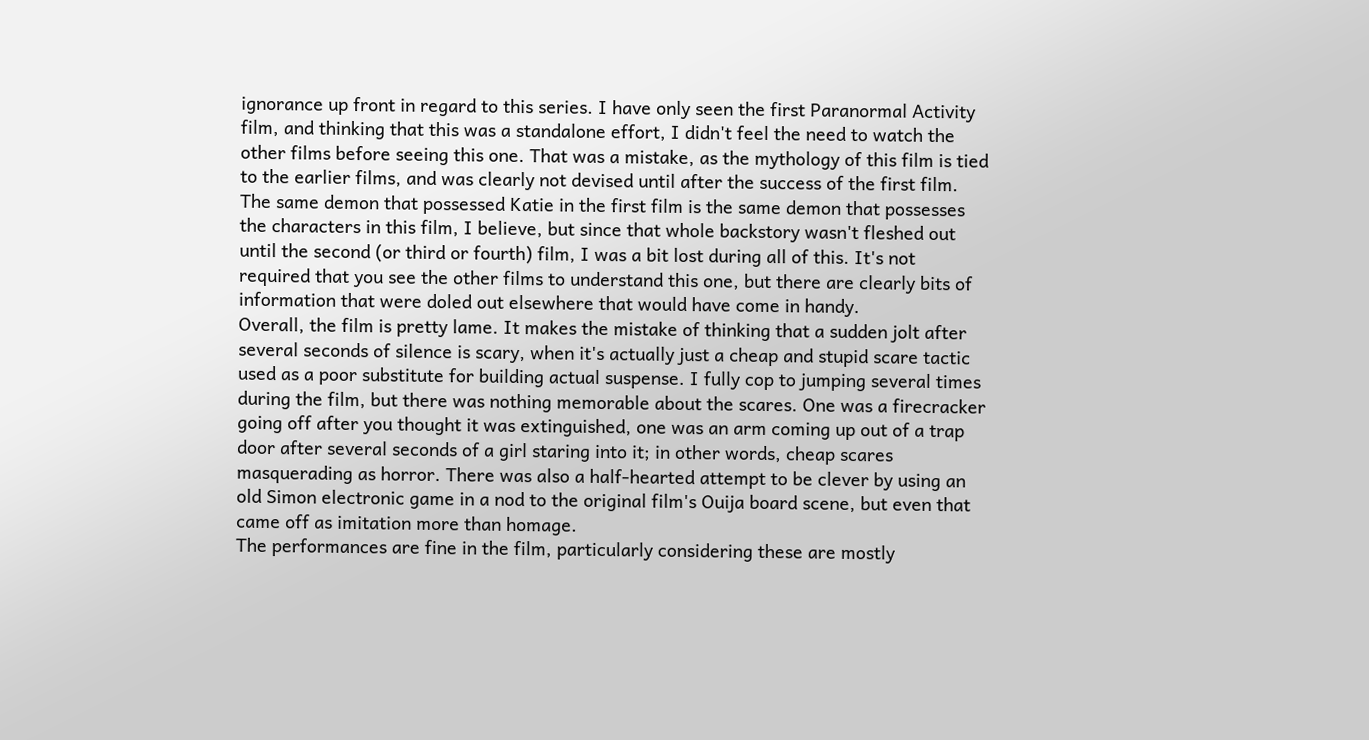ignorance up front in regard to this series. I have only seen the first Paranormal Activity film, and thinking that this was a standalone effort, I didn't feel the need to watch the other films before seeing this one. That was a mistake, as the mythology of this film is tied to the earlier films, and was clearly not devised until after the success of the first film. The same demon that possessed Katie in the first film is the same demon that possesses the characters in this film, I believe, but since that whole backstory wasn't fleshed out until the second (or third or fourth) film, I was a bit lost during all of this. It's not required that you see the other films to understand this one, but there are clearly bits of information that were doled out elsewhere that would have come in handy.
Overall, the film is pretty lame. It makes the mistake of thinking that a sudden jolt after several seconds of silence is scary, when it's actually just a cheap and stupid scare tactic used as a poor substitute for building actual suspense. I fully cop to jumping several times during the film, but there was nothing memorable about the scares. One was a firecracker going off after you thought it was extinguished, one was an arm coming up out of a trap door after several seconds of a girl staring into it; in other words, cheap scares masquerading as horror. There was also a half-hearted attempt to be clever by using an old Simon electronic game in a nod to the original film's Ouija board scene, but even that came off as imitation more than homage.
The performances are fine in the film, particularly considering these are mostly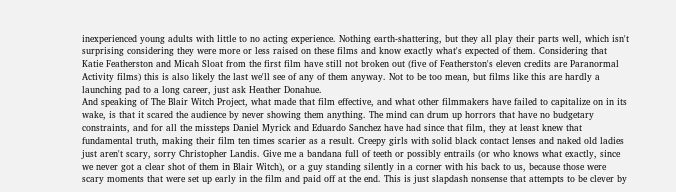inexperienced young adults with little to no acting experience. Nothing earth-shattering, but they all play their parts well, which isn't surprising considering they were more or less raised on these films and know exactly what's expected of them. Considering that Katie Featherston and Micah Sloat from the first film have still not broken out (five of Featherston's eleven credits are Paranormal Activity films) this is also likely the last we'll see of any of them anyway. Not to be too mean, but films like this are hardly a launching pad to a long career, just ask Heather Donahue.
And speaking of The Blair Witch Project, what made that film effective, and what other filmmakers have failed to capitalize on in its wake, is that it scared the audience by never showing them anything. The mind can drum up horrors that have no budgetary constraints, and for all the missteps Daniel Myrick and Eduardo Sanchez have had since that film, they at least knew that fundamental truth, making their film ten times scarier as a result. Creepy girls with solid black contact lenses and naked old ladies just aren't scary, sorry Christopher Landis. Give me a bandana full of teeth or possibly entrails (or who knows what exactly, since we never got a clear shot of them in Blair Witch), or a guy standing silently in a corner with his back to us, because those were scary moments that were set up early in the film and paid off at the end. This is just slapdash nonsense that attempts to be clever by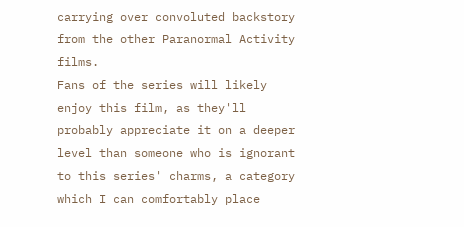carrying over convoluted backstory from the other Paranormal Activity films.
Fans of the series will likely enjoy this film, as they'll probably appreciate it on a deeper level than someone who is ignorant to this series' charms, a category which I can comfortably place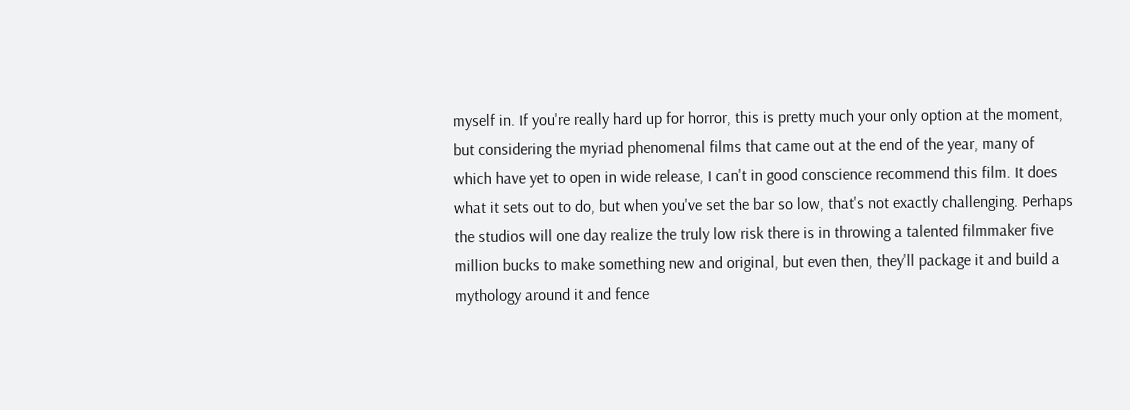myself in. If you're really hard up for horror, this is pretty much your only option at the moment, but considering the myriad phenomenal films that came out at the end of the year, many of which have yet to open in wide release, I can't in good conscience recommend this film. It does what it sets out to do, but when you've set the bar so low, that's not exactly challenging. Perhaps the studios will one day realize the truly low risk there is in throwing a talented filmmaker five million bucks to make something new and original, but even then, they'll package it and build a mythology around it and fence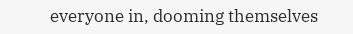everyone in, dooming themselves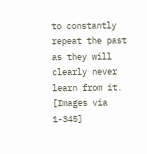to constantly repeat the past as they will clearly never learn from it.
[Images via 1-345]